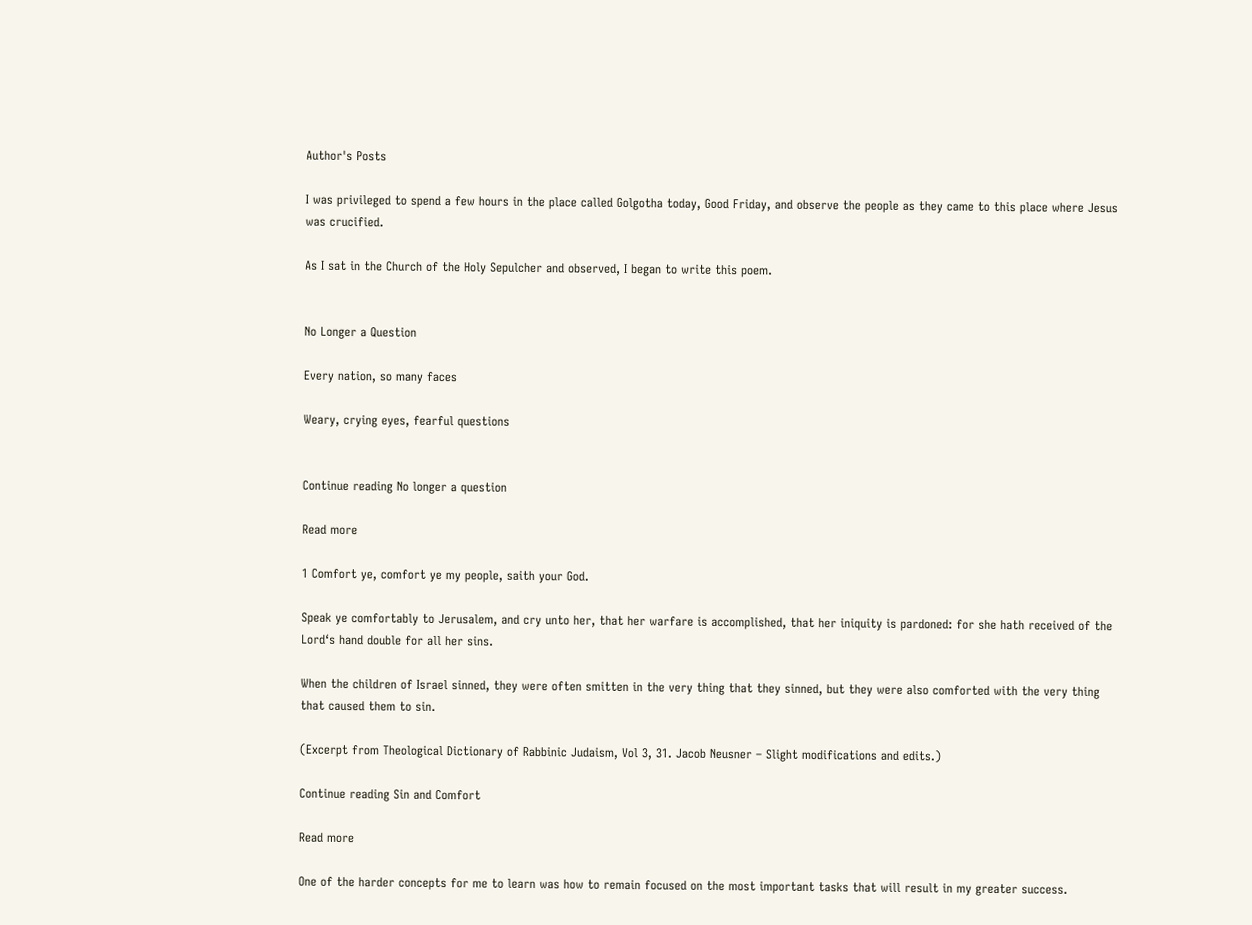Author's Posts

I was privileged to spend a few hours in the place called Golgotha today, Good Friday, and observe the people as they came to this place where Jesus was crucified.

As I sat in the Church of the Holy Sepulcher and observed, I began to write this poem.


No Longer a Question

Every nation, so many faces

Weary, crying eyes, fearful questions


Continue reading No longer a question

Read more

1 Comfort ye, comfort ye my people, saith your God.

Speak ye comfortably to Jerusalem, and cry unto her, that her warfare is accomplished, that her iniquity is pardoned: for she hath received of the Lord‘s hand double for all her sins.

When the children of Israel sinned, they were often smitten in the very thing that they sinned, but they were also comforted with the very thing that caused them to sin.

(Excerpt from Theological Dictionary of Rabbinic Judaism, Vol 3, 31. Jacob Neusner – Slight modifications and edits.)

Continue reading Sin and Comfort

Read more

One of the harder concepts for me to learn was how to remain focused on the most important tasks that will result in my greater success.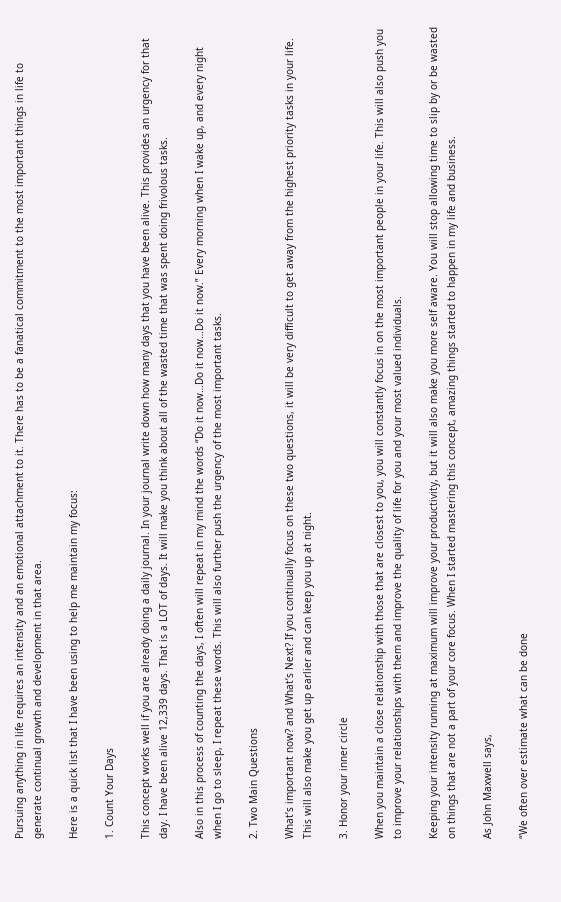Pursuing anything in life requires an intensity and an emotional attachment to it. There has to be a fanatical commitment to the most important things in life to generate continual growth and development in that area.

Here is a quick list that I have been using to help me maintain my focus:

1. Count Your Days

This concept works well if you are already doing a daily journal. In your journal write down how many days that you have been alive. This provides an urgency for that day. I have been alive 12,339 days. That is a LOT of days. It will make you think about all of the wasted time that was spent doing frivolous tasks.

Also in this process of counting the days, I often will repeat in my mind the words “Do it now…Do it now…Do it now.” Every morning when I wake up, and every night when I go to sleep, I repeat these words. This will also further push the urgency of the most important tasks.

2. Two Main Questions

What’s important now? and What’s Next? If you continually focus on these two questions, it will be very difficult to get away from the highest priority tasks in your life. This will also make you get up earlier and can keep you up at night.

3. Honor your inner circle

When you maintain a close relationship with those that are closest to you, you will constantly focus in on the most important people in your life. This will also push you to improve your relationships with them and improve the quality of life for you and your most valued individuals.

Keeping your intensity running at maximum will improve your productivity, but it will also make you more self aware. You will stop allowing time to slip by or be wasted on things that are not a part of your core focus. When I started mastering this concept, amazing things started to happen in my life and business.

As John Maxwell says,

“We often over estimate what can be done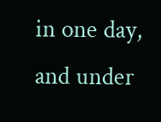in one day, and under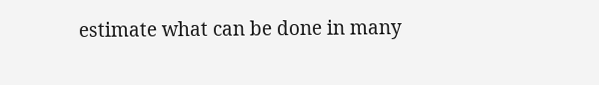estimate what can be done in many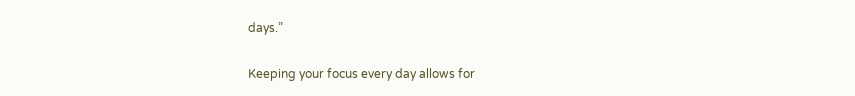days.”

Keeping your focus every day allows for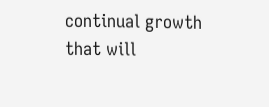continual growth that will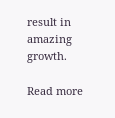result in amazing growth.

Read more